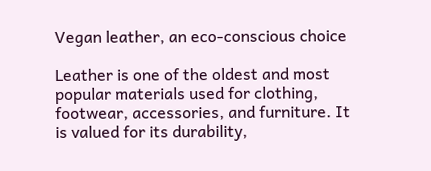Vegan leather, an eco-conscious choice

Leather is one of the oldest and most popular materials used for clothing, footwear, accessories, and furniture. It is valued for its durability,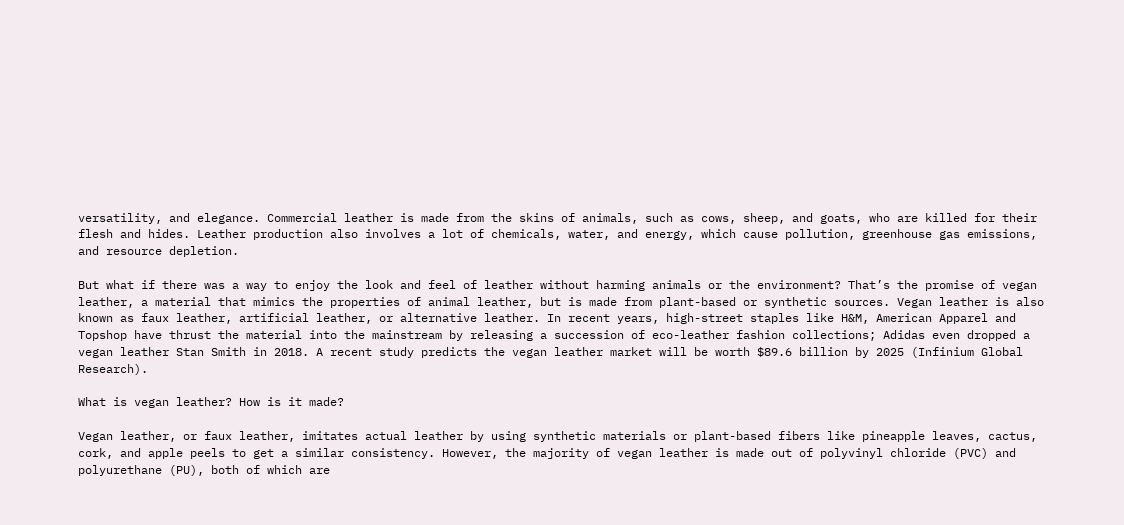versatility, and elegance. Commercial leather is made from the skins of animals, such as cows, sheep, and goats, who are killed for their flesh and hides. Leather production also involves a lot of chemicals, water, and energy, which cause pollution, greenhouse gas emissions, and resource depletion.

But what if there was a way to enjoy the look and feel of leather without harming animals or the environment? That’s the promise of vegan leather, a material that mimics the properties of animal leather, but is made from plant-based or synthetic sources. Vegan leather is also known as faux leather, artificial leather, or alternative leather. In recent years, high-street staples like H&M, American Apparel and Topshop have thrust the material into the mainstream by releasing a succession of eco-leather fashion collections; Adidas even dropped a vegan leather Stan Smith in 2018. A recent study predicts the vegan leather market will be worth $89.6 billion by 2025 (Infinium Global Research).

What is vegan leather? How is it made?

Vegan leather, or faux leather, imitates actual leather by using synthetic materials or plant-based fibers like pineapple leaves, cactus, cork, and apple peels to get a similar consistency. However, the majority of vegan leather is made out of polyvinyl chloride (PVC) and polyurethane (PU), both of which are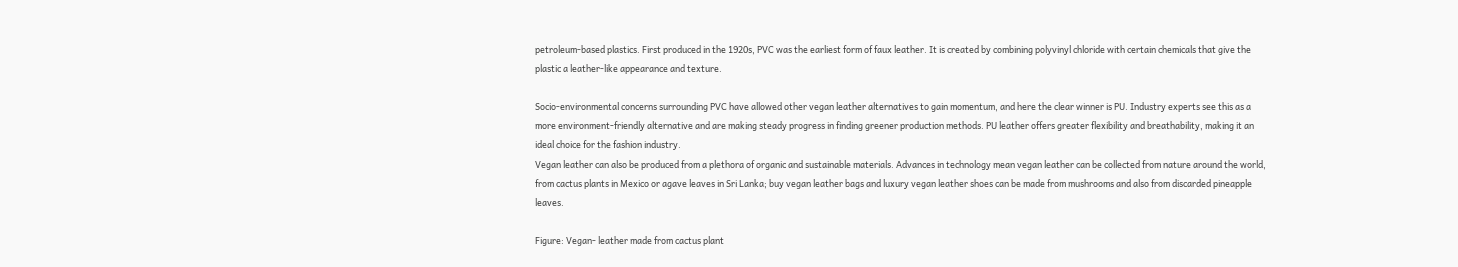petroleum-based plastics. First produced in the 1920s, PVC was the earliest form of faux leather. It is created by combining polyvinyl chloride with certain chemicals that give the plastic a leather-like appearance and texture.

Socio-environmental concerns surrounding PVC have allowed other vegan leather alternatives to gain momentum, and here the clear winner is PU. Industry experts see this as a more environment-friendly alternative and are making steady progress in finding greener production methods. PU leather offers greater flexibility and breathability, making it an ideal choice for the fashion industry.
Vegan leather can also be produced from a plethora of organic and sustainable materials. Advances in technology mean vegan leather can be collected from nature around the world, from cactus plants in Mexico or agave leaves in Sri Lanka; buy vegan leather bags and luxury vegan leather shoes can be made from mushrooms and also from discarded pineapple leaves.

Figure: Vegan- leather made from cactus plant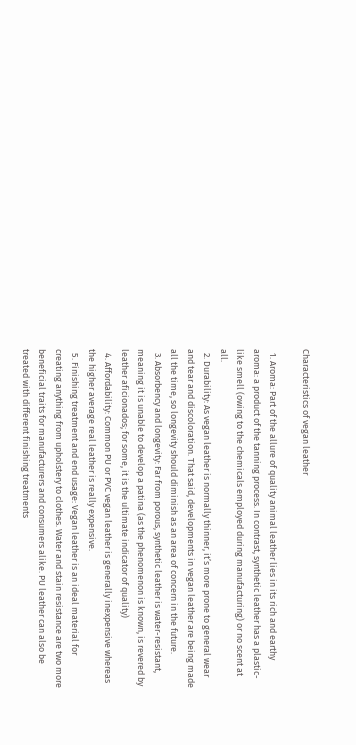Characteristics of vegan leather

  1. Aroma: Part of the allure of quality animal leather lies in its rich and earthy aroma: a product of the tanning process. In contrast, synthetic leather has a plastic-like smell (owing to the chemicals employed during manufacturing) or no scent at all.
  2. Durability: As vegan leather is normally thinner, it’s more prone to general wear and tear and discoloration. That said, developments in vegan leather are being made all the time, so longevity should diminish as an area of concern in the future.
  3. Absorbency and longevity: Far from porous, synthetic leather is water-resistant, meaning it is unable to develop a patina (as the phenomenon is known, is revered by leather aficionados; for some, it is the ultimate indicator of quality)
  4. Affordability: Common PU or PVC vegan leather is generally inexpensive whereas the higher average real leather is really expensive.
  5. Finishing treatment and end usage: Vegan leather is an ideal material for creating anything from upholstery to clothes. Water and stain resistance are two more beneficial traits for manufacturers and consumers alike. PU leather can also be treated with different finishing treatments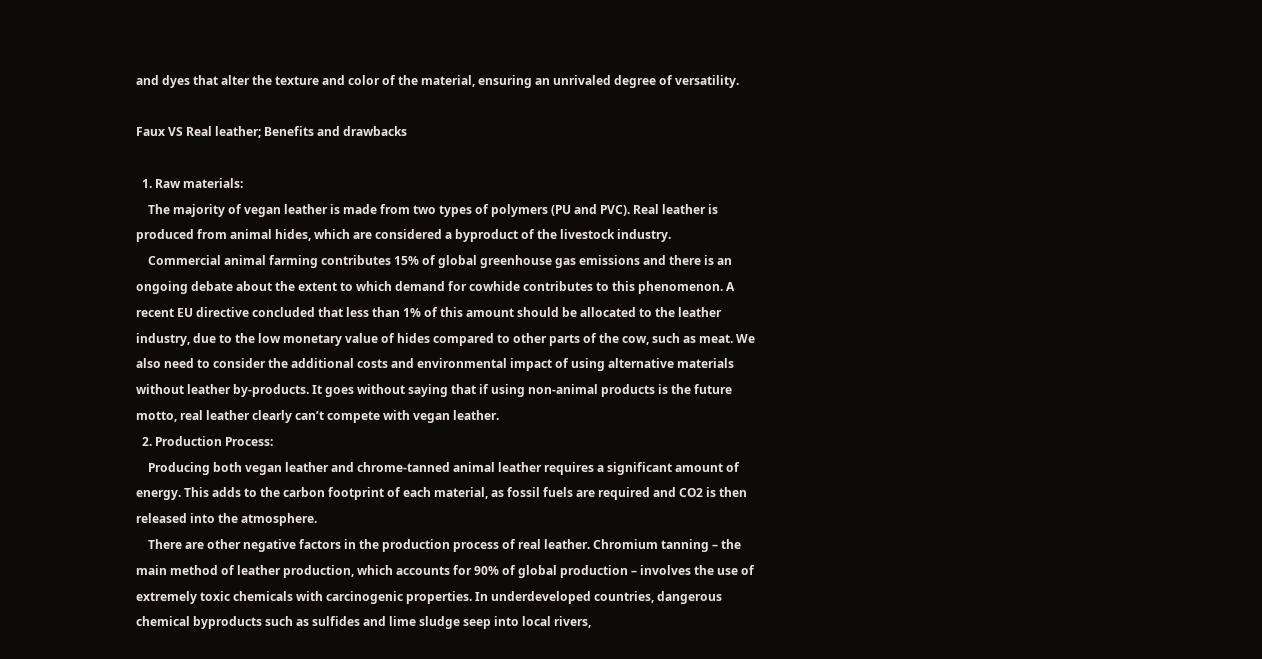and dyes that alter the texture and color of the material, ensuring an unrivaled degree of versatility.

Faux VS Real leather; Benefits and drawbacks

  1. Raw materials:
    The majority of vegan leather is made from two types of polymers (PU and PVC). Real leather is produced from animal hides, which are considered a byproduct of the livestock industry.
    Commercial animal farming contributes 15% of global greenhouse gas emissions and there is an ongoing debate about the extent to which demand for cowhide contributes to this phenomenon. A recent EU directive concluded that less than 1% of this amount should be allocated to the leather industry, due to the low monetary value of hides compared to other parts of the cow, such as meat. We also need to consider the additional costs and environmental impact of using alternative materials without leather by-products. It goes without saying that if using non-animal products is the future motto, real leather clearly can’t compete with vegan leather.
  2. Production Process:
    Producing both vegan leather and chrome-tanned animal leather requires a significant amount of energy. This adds to the carbon footprint of each material, as fossil fuels are required and CO2 is then released into the atmosphere.
    There are other negative factors in the production process of real leather. Chromium tanning – the main method of leather production, which accounts for 90% of global production – involves the use of extremely toxic chemicals with carcinogenic properties. In underdeveloped countries, dangerous chemical byproducts such as sulfides and lime sludge seep into local rivers,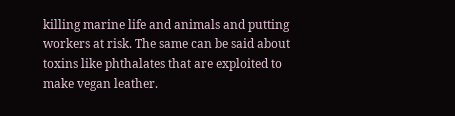killing marine life and animals and putting workers at risk. The same can be said about toxins like phthalates that are exploited to make vegan leather.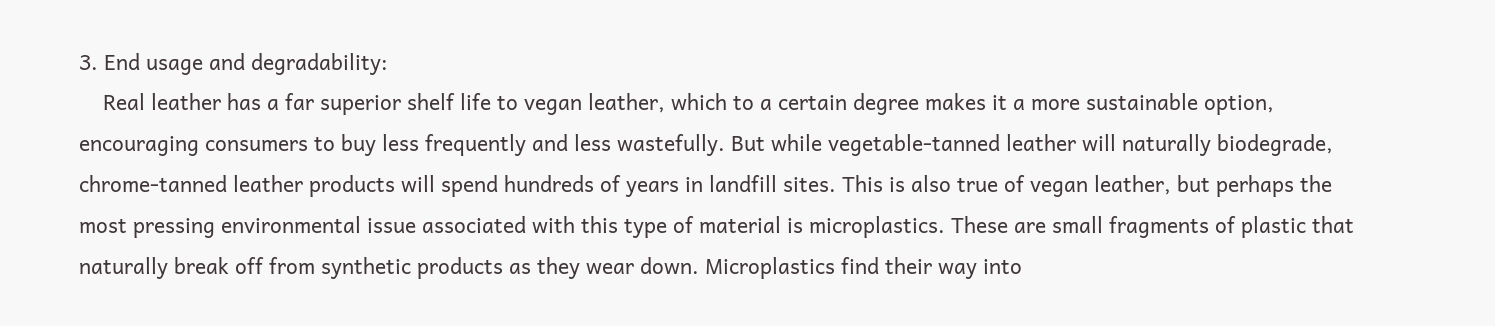3. End usage and degradability:
    Real leather has a far superior shelf life to vegan leather, which to a certain degree makes it a more sustainable option, encouraging consumers to buy less frequently and less wastefully. But while vegetable-tanned leather will naturally biodegrade, chrome-tanned leather products will spend hundreds of years in landfill sites. This is also true of vegan leather, but perhaps the most pressing environmental issue associated with this type of material is microplastics. These are small fragments of plastic that naturally break off from synthetic products as they wear down. Microplastics find their way into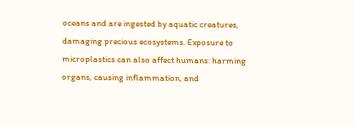oceans and are ingested by aquatic creatures, damaging precious ecosystems. Exposure to microplastics can also affect humans: harming organs, causing inflammation, and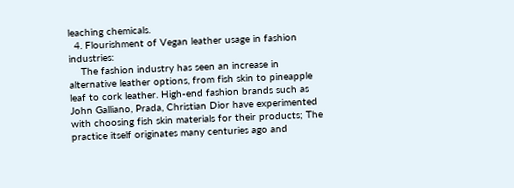leaching chemicals.
  4. Flourishment of Vegan leather usage in fashion industries:
    The fashion industry has seen an increase in alternative leather options, from fish skin to pineapple leaf to cork leather. High-end fashion brands such as John Galliano, Prada, Christian Dior have experimented with choosing fish skin materials for their products; The practice itself originates many centuries ago and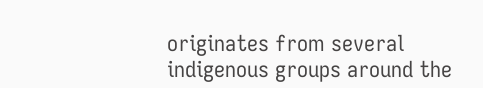originates from several indigenous groups around the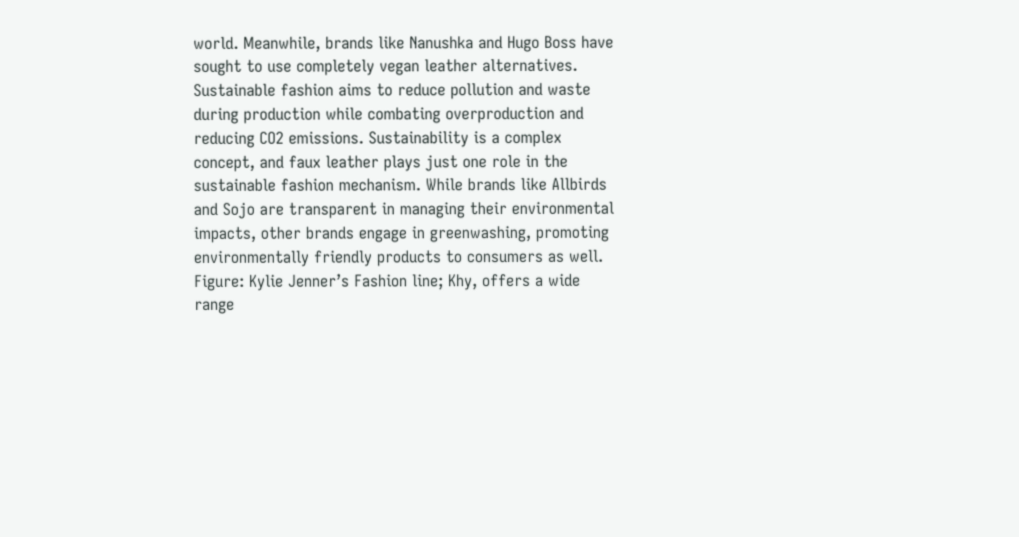world. Meanwhile, brands like Nanushka and Hugo Boss have sought to use completely vegan leather alternatives. Sustainable fashion aims to reduce pollution and waste during production while combating overproduction and reducing CO2 emissions. Sustainability is a complex concept, and faux leather plays just one role in the sustainable fashion mechanism. While brands like Allbirds and Sojo are transparent in managing their environmental impacts, other brands engage in greenwashing, promoting environmentally friendly products to consumers as well.
Figure: Kylie Jenner’s Fashion line; Khy, offers a wide range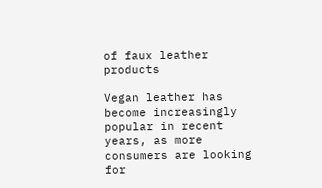of faux leather products

Vegan leather has become increasingly popular in recent years, as more consumers are looking for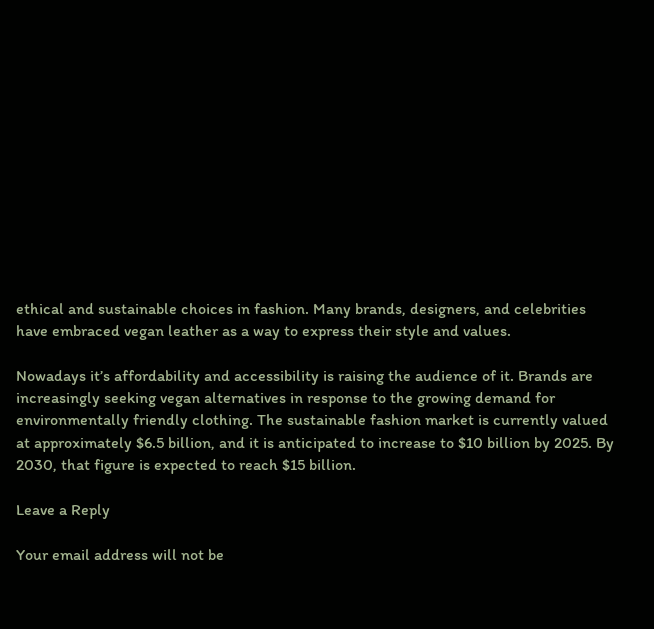ethical and sustainable choices in fashion. Many brands, designers, and celebrities have embraced vegan leather as a way to express their style and values.

Nowadays it’s affordability and accessibility is raising the audience of it. Brands are increasingly seeking vegan alternatives in response to the growing demand for environmentally friendly clothing. The sustainable fashion market is currently valued at approximately $6.5 billion, and it is anticipated to increase to $10 billion by 2025. By 2030, that figure is expected to reach $15 billion.

Leave a Reply

Your email address will not be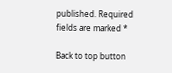published. Required fields are marked *

Back to top button